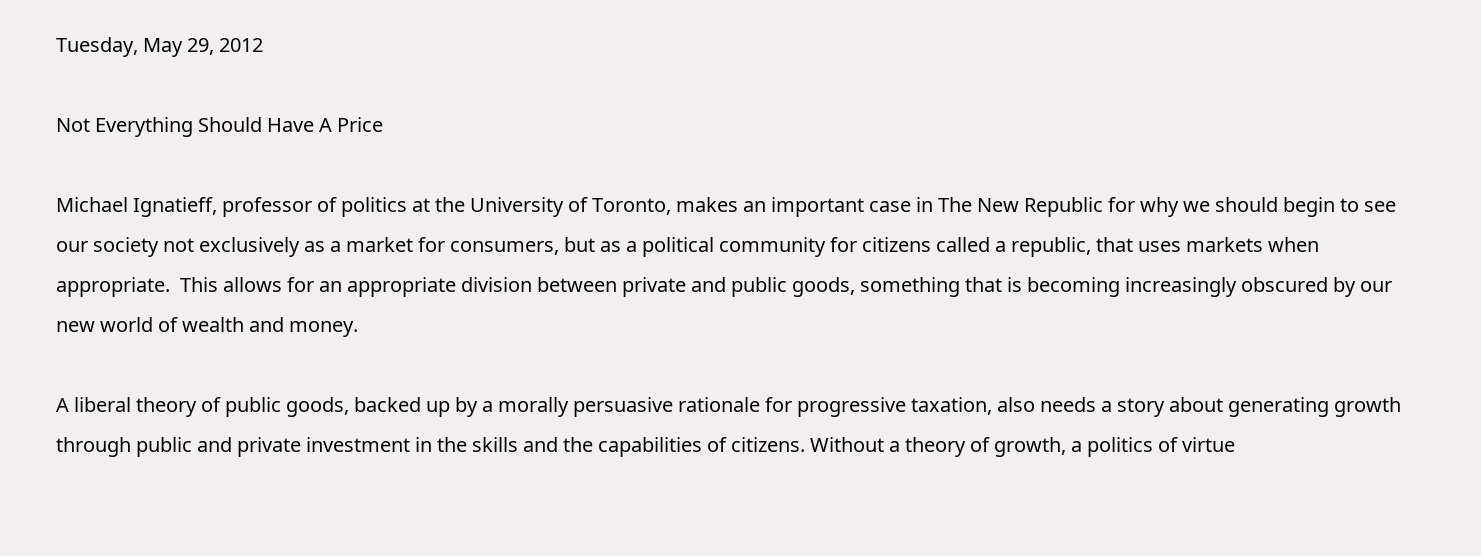Tuesday, May 29, 2012

Not Everything Should Have A Price

Michael Ignatieff, professor of politics at the University of Toronto, makes an important case in The New Republic for why we should begin to see our society not exclusively as a market for consumers, but as a political community for citizens called a republic, that uses markets when appropriate.  This allows for an appropriate division between private and public goods, something that is becoming increasingly obscured by our new world of wealth and money.

A liberal theory of public goods, backed up by a morally persuasive rationale for progressive taxation, also needs a story about generating growth through public and private investment in the skills and the capabilities of citizens. Without a theory of growth, a politics of virtue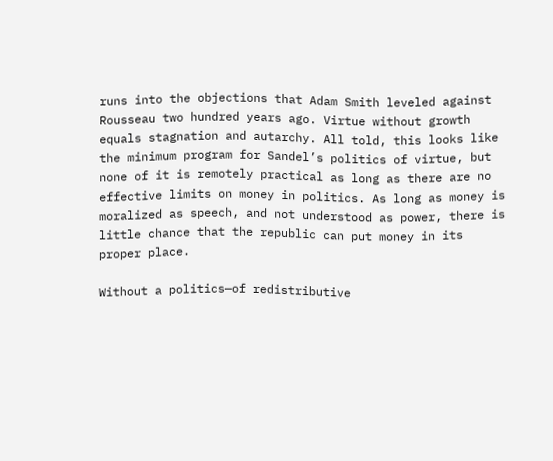runs into the objections that Adam Smith leveled against Rousseau two hundred years ago. Virtue without growth equals stagnation and autarchy. All told, this looks like the minimum program for Sandel’s politics of virtue, but none of it is remotely practical as long as there are no effective limits on money in politics. As long as money is moralized as speech, and not understood as power, there is little chance that the republic can put money in its proper place.

Without a politics—of redistributive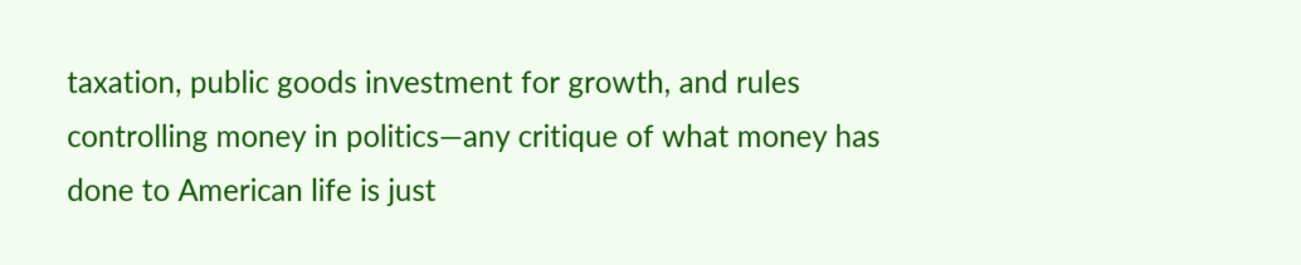taxation, public goods investment for growth, and rules controlling money in politics—any critique of what money has done to American life is just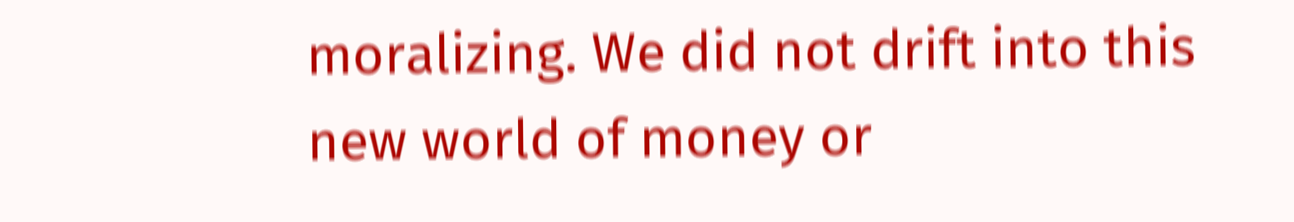moralizing. We did not drift into this new world of money or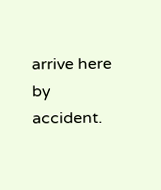arrive here by accident.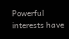Powerful interests have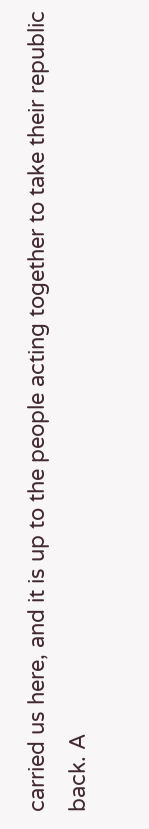carried us here, and it is up to the people acting together to take their republic back. A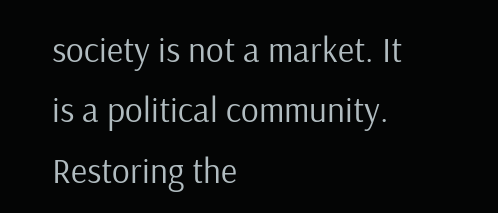society is not a market. It is a political community. Restoring the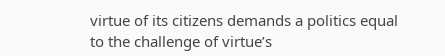virtue of its citizens demands a politics equal to the challenge of virtue’s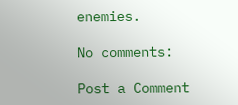enemies.

No comments:

Post a Comment